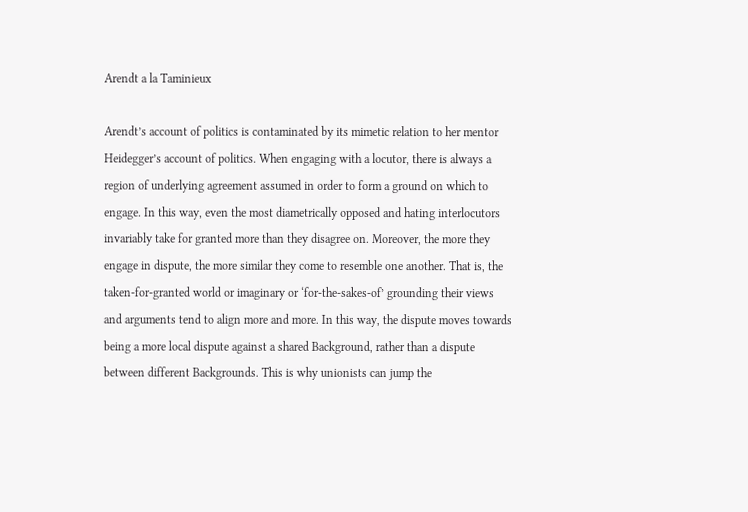Arendt a la Taminieux

Arendt’s account of politics is contaminated by its mimetic relation to her mentor Heidegger’s account of politics. When engaging with a locutor, there is always a region of underlying agreement assumed in order to form a ground on which to engage. In this way, even the most diametrically opposed and hating interlocutors invariably take for granted more than they disagree on. Moreover, the more they engage in dispute, the more similar they come to resemble one another. That is, the taken-for-granted world or imaginary or ‘for-the-sakes-of’ grounding their views and arguments tend to align more and more. In this way, the dispute moves towards being a more local dispute against a shared Background, rather than a dispute between different Backgrounds. This is why unionists can jump the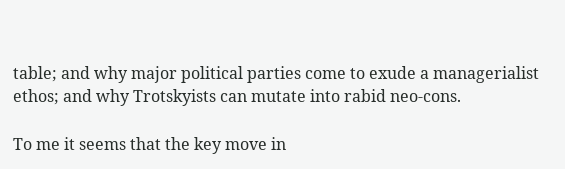table; and why major political parties come to exude a managerialist ethos; and why Trotskyists can mutate into rabid neo-cons.

To me it seems that the key move in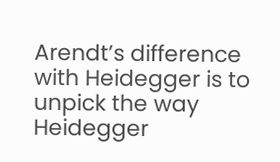Arendt’s difference with Heidegger is to unpick the way Heidegger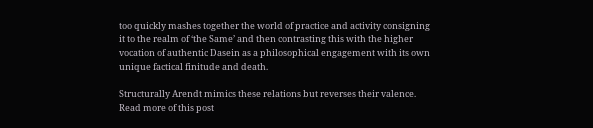too quickly mashes together the world of practice and activity consigning it to the realm of ‘the Same’ and then contrasting this with the higher vocation of authentic Dasein as a philosophical engagement with its own unique factical finitude and death.

Structurally Arendt mimics these relations but reverses their valence.  Read more of this post